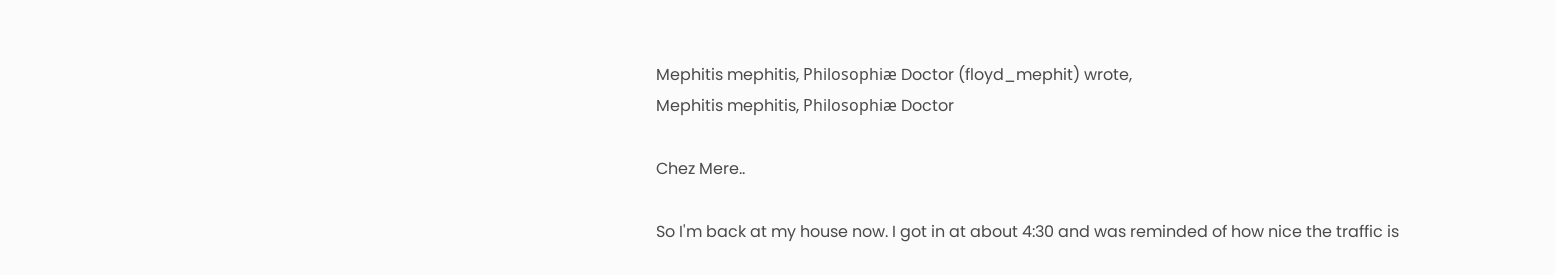Mephitis mephitis, Philosophiæ Doctor (floyd_mephit) wrote,
Mephitis mephitis, Philosophiæ Doctor

Chez Mere..

So I'm back at my house now. I got in at about 4:30 and was reminded of how nice the traffic is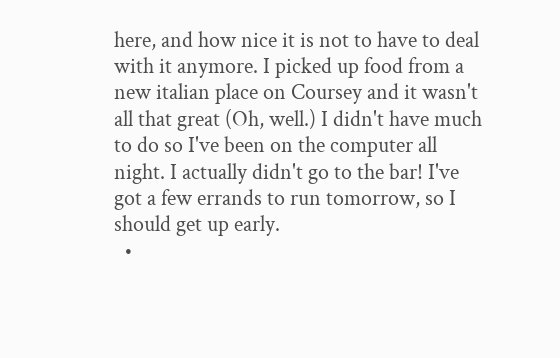here, and how nice it is not to have to deal with it anymore. I picked up food from a new italian place on Coursey and it wasn't all that great (Oh, well.) I didn't have much to do so I've been on the computer all night. I actually didn't go to the bar! I've got a few errands to run tomorrow, so I should get up early.
  •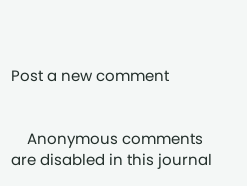Post a new comment


    Anonymous comments are disabled in this journal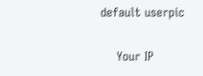default userpic

    Your IP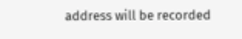address will be recorded